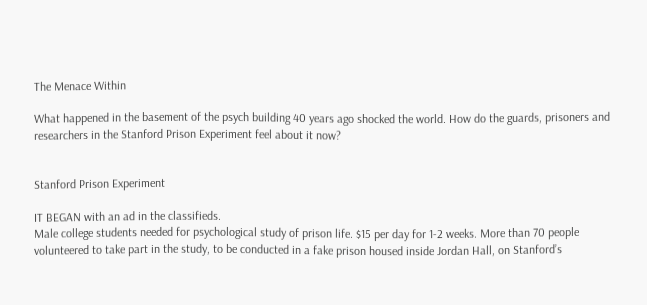The Menace Within

What happened in the basement of the psych building 40 years ago shocked the world. How do the guards, prisoners and researchers in the Stanford Prison Experiment feel about it now?


Stanford Prison Experiment

IT BEGAN with an ad in the classifieds.
Male college students needed for psychological study of prison life. $15 per day for 1-2 weeks. More than 70 people volunteered to take part in the study, to be conducted in a fake prison housed inside Jordan Hall, on Stanford’s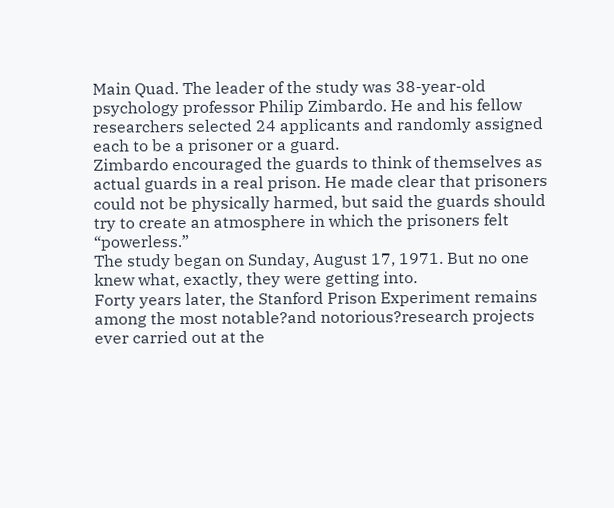Main Quad. The leader of the study was 38-year-old psychology professor Philip Zimbardo. He and his fellow researchers selected 24 applicants and randomly assigned each to be a prisoner or a guard.
Zimbardo encouraged the guards to think of themselves as actual guards in a real prison. He made clear that prisoners could not be physically harmed, but said the guards should try to create an atmosphere in which the prisoners felt “powerless.”
The study began on Sunday, August 17, 1971. But no one knew what, exactly, they were getting into.
Forty years later, the Stanford Prison Experiment remains among the most notable?and notorious?research projects ever carried out at the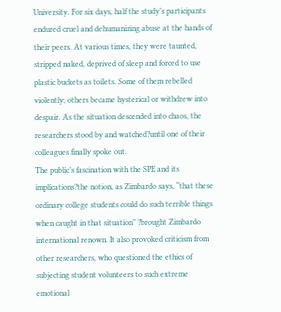University. For six days, half the study’s participants endured cruel and dehumanizing abuse at the hands of their peers. At various times, they were taunted, stripped naked, deprived of sleep and forced to use plastic buckets as toilets. Some of them rebelled violently; others became hysterical or withdrew into despair. As the situation descended into chaos, the researchers stood by and watched?until one of their colleagues finally spoke out.
The public’s fascination with the SPE and its implications?the notion, as Zimbardo says, “that these ordinary college students could do such terrible things when caught in that situation” ?brought Zimbardo international renown. It also provoked criticism from other researchers, who questioned the ethics of subjecting student volunteers to such extreme emotional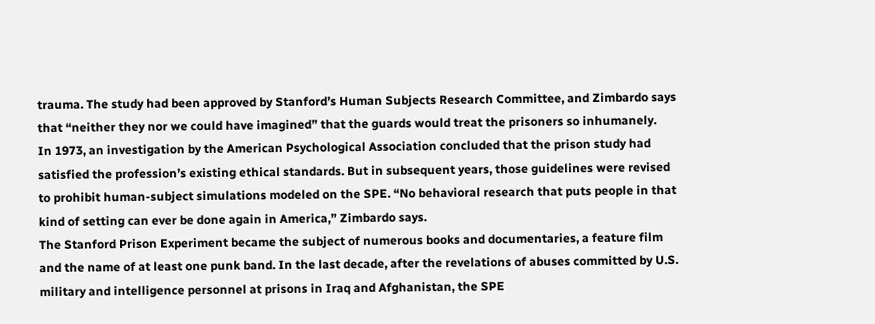trauma. The study had been approved by Stanford’s Human Subjects Research Committee, and Zimbardo says that “neither they nor we could have imagined” that the guards would treat the prisoners so inhumanely.
In 1973, an investigation by the American Psychological Association concluded that the prison study had satisfied the profession’s existing ethical standards. But in subsequent years, those guidelines were revised to prohibit human-subject simulations modeled on the SPE. “No behavioral research that puts people in that kind of setting can ever be done again in America,” Zimbardo says.
The Stanford Prison Experiment became the subject of numerous books and documentaries, a feature film and the name of at least one punk band. In the last decade, after the revelations of abuses committed by U.S. military and intelligence personnel at prisons in Iraq and Afghanistan, the SPE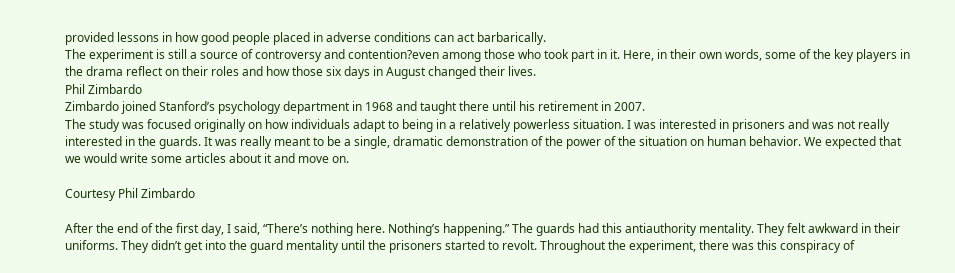provided lessons in how good people placed in adverse conditions can act barbarically.
The experiment is still a source of controversy and contention?even among those who took part in it. Here, in their own words, some of the key players in the drama reflect on their roles and how those six days in August changed their lives.
Phil Zimbardo
Zimbardo joined Stanford’s psychology department in 1968 and taught there until his retirement in 2007.
The study was focused originally on how individuals adapt to being in a relatively powerless situation. I was interested in prisoners and was not really interested in the guards. It was really meant to be a single, dramatic demonstration of the power of the situation on human behavior. We expected that we would write some articles about it and move on.

Courtesy Phil Zimbardo

After the end of the first day, I said, “There’s nothing here. Nothing’s happening.” The guards had this antiauthority mentality. They felt awkward in their uniforms. They didn’t get into the guard mentality until the prisoners started to revolt. Throughout the experiment, there was this conspiracy of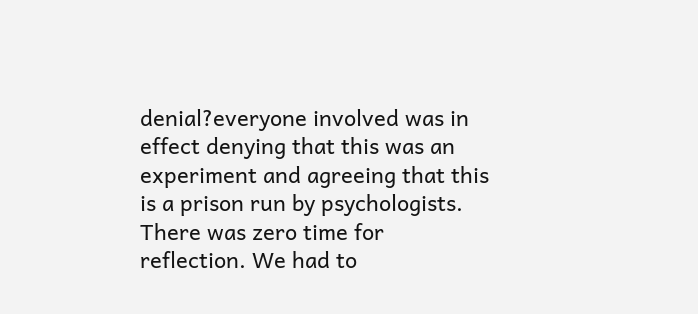denial?everyone involved was in effect denying that this was an experiment and agreeing that this is a prison run by psychologists.
There was zero time for reflection. We had to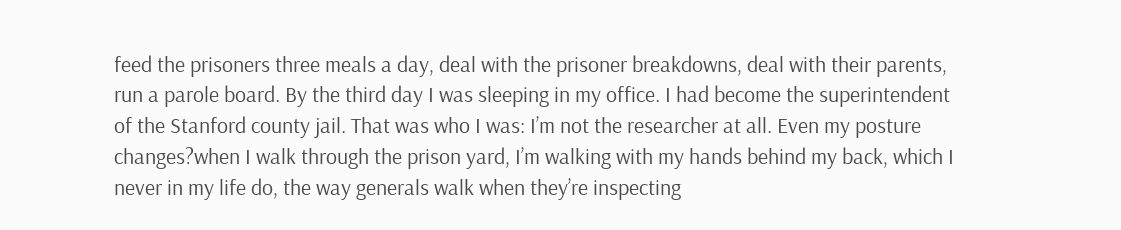feed the prisoners three meals a day, deal with the prisoner breakdowns, deal with their parents, run a parole board. By the third day I was sleeping in my office. I had become the superintendent of the Stanford county jail. That was who I was: I’m not the researcher at all. Even my posture changes?when I walk through the prison yard, I’m walking with my hands behind my back, which I never in my life do, the way generals walk when they’re inspecting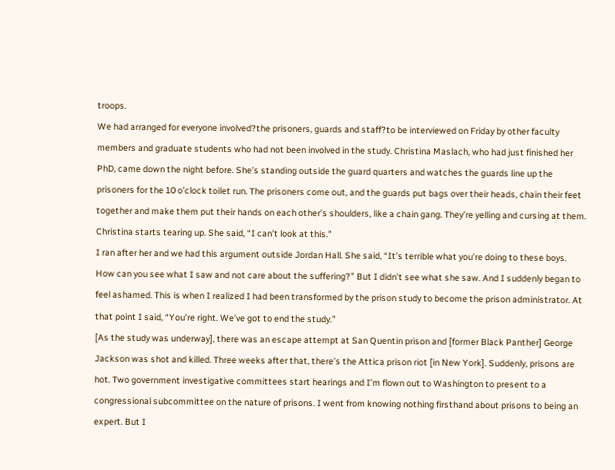troops.
We had arranged for everyone involved?the prisoners, guards and staff?to be interviewed on Friday by other faculty members and graduate students who had not been involved in the study. Christina Maslach, who had just finished her PhD, came down the night before. She’s standing outside the guard quarters and watches the guards line up the prisoners for the 10 o’clock toilet run. The prisoners come out, and the guards put bags over their heads, chain their feet together and make them put their hands on each other’s shoulders, like a chain gang. They’re yelling and cursing at them. Christina starts tearing up. She said, “I can’t look at this.”
I ran after her and we had this argument outside Jordan Hall. She said, “It’s terrible what you’re doing to these boys. How can you see what I saw and not care about the suffering?” But I didn’t see what she saw. And I suddenly began to feel ashamed. This is when I realized I had been transformed by the prison study to become the prison administrator. At that point I said, “You’re right. We’ve got to end the study.”
[As the study was underway], there was an escape attempt at San Quentin prison and [former Black Panther] George Jackson was shot and killed. Three weeks after that, there’s the Attica prison riot [in New York]. Suddenly, prisons are hot. Two government investigative committees start hearings and I’m flown out to Washington to present to a congressional subcommittee on the nature of prisons. I went from knowing nothing firsthand about prisons to being an expert. But I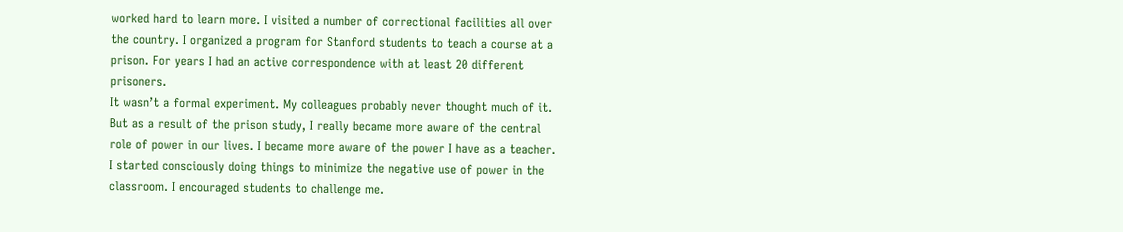worked hard to learn more. I visited a number of correctional facilities all over the country. I organized a program for Stanford students to teach a course at a prison. For years I had an active correspondence with at least 20 different prisoners.
It wasn’t a formal experiment. My colleagues probably never thought much of it. But as a result of the prison study, I really became more aware of the central role of power in our lives. I became more aware of the power I have as a teacher. I started consciously doing things to minimize the negative use of power in the classroom. I encouraged students to challenge me.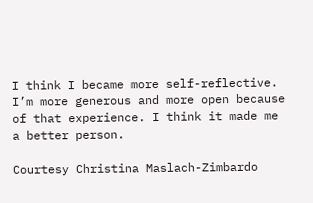I think I became more self-reflective. I’m more generous and more open because of that experience. I think it made me a better person.

Courtesy Christina Maslach-Zimbardo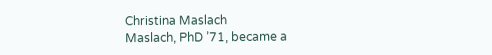Christina Maslach
Maslach, PhD ’71, became a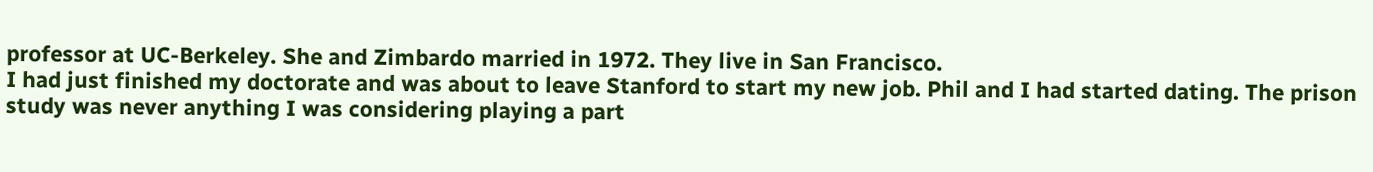professor at UC-Berkeley. She and Zimbardo married in 1972. They live in San Francisco.
I had just finished my doctorate and was about to leave Stanford to start my new job. Phil and I had started dating. The prison study was never anything I was considering playing a part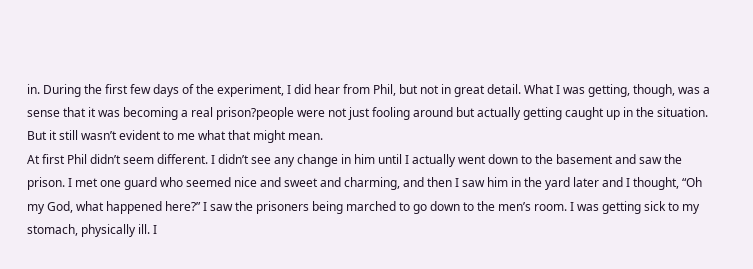in. During the first few days of the experiment, I did hear from Phil, but not in great detail. What I was getting, though, was a sense that it was becoming a real prison?people were not just fooling around but actually getting caught up in the situation. But it still wasn’t evident to me what that might mean.
At first Phil didn’t seem different. I didn’t see any change in him until I actually went down to the basement and saw the prison. I met one guard who seemed nice and sweet and charming, and then I saw him in the yard later and I thought, “Oh my God, what happened here?” I saw the prisoners being marched to go down to the men’s room. I was getting sick to my stomach, physically ill. I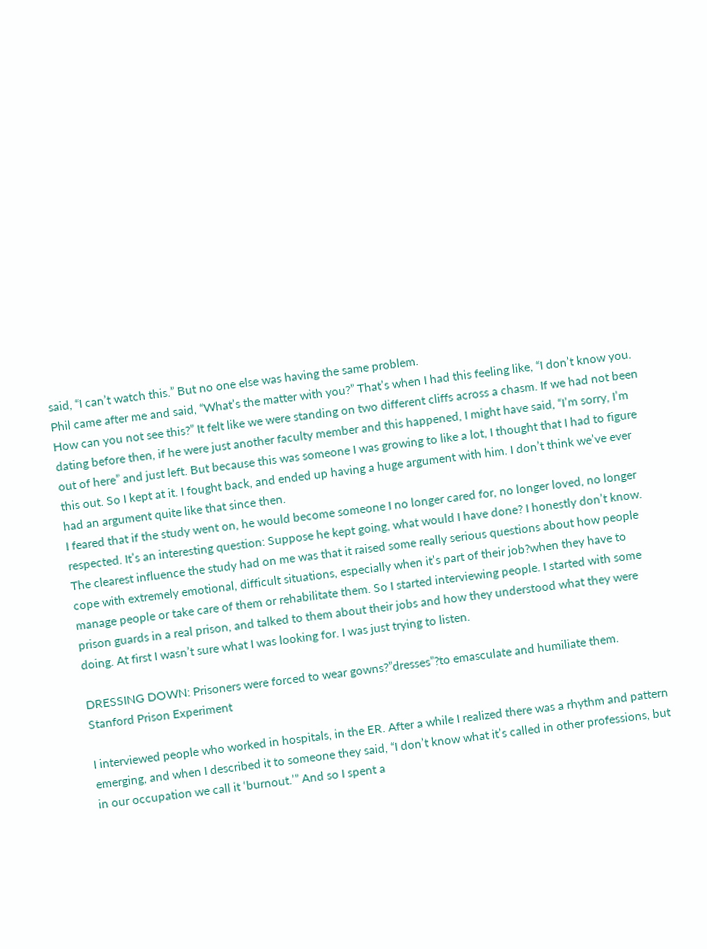said, “I can’t watch this.” But no one else was having the same problem.
Phil came after me and said, “What’s the matter with you?” That’s when I had this feeling like, “I don’t know you. How can you not see this?” It felt like we were standing on two different cliffs across a chasm. If we had not been dating before then, if he were just another faculty member and this happened, I might have said, “I’m sorry, I’m out of here” and just left. But because this was someone I was growing to like a lot, I thought that I had to figure this out. So I kept at it. I fought back, and ended up having a huge argument with him. I don’t think we’ve ever had an argument quite like that since then.
I feared that if the study went on, he would become someone I no longer cared for, no longer loved, no longer respected. It’s an interesting question: Suppose he kept going, what would I have done? I honestly don’t know.
The clearest influence the study had on me was that it raised some really serious questions about how people cope with extremely emotional, difficult situations, especially when it’s part of their job?when they have to manage people or take care of them or rehabilitate them. So I started interviewing people. I started with some prison guards in a real prison, and talked to them about their jobs and how they understood what they were doing. At first I wasn’t sure what I was looking for. I was just trying to listen.

DRESSING DOWN: Prisoners were forced to wear gowns?”dresses”?to emasculate and humiliate them.
Stanford Prison Experiment

I interviewed people who worked in hospitals, in the ER. After a while I realized there was a rhythm and pattern emerging, and when I described it to someone they said, “I don’t know what it’s called in other professions, but in our occupation we call it ‘burnout.’” And so I spent a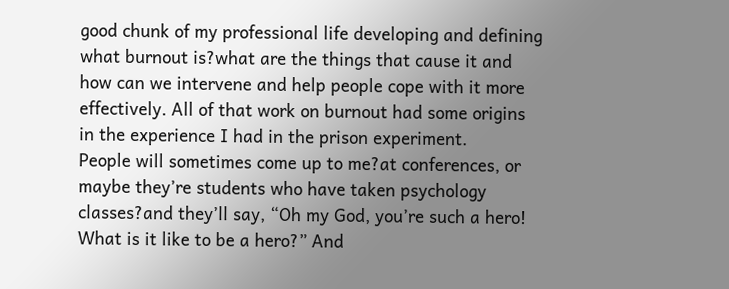good chunk of my professional life developing and defining what burnout is?what are the things that cause it and how can we intervene and help people cope with it more effectively. All of that work on burnout had some origins in the experience I had in the prison experiment.
People will sometimes come up to me?at conferences, or maybe they’re students who have taken psychology classes?and they’ll say, “Oh my God, you’re such a hero! What is it like to be a hero?” And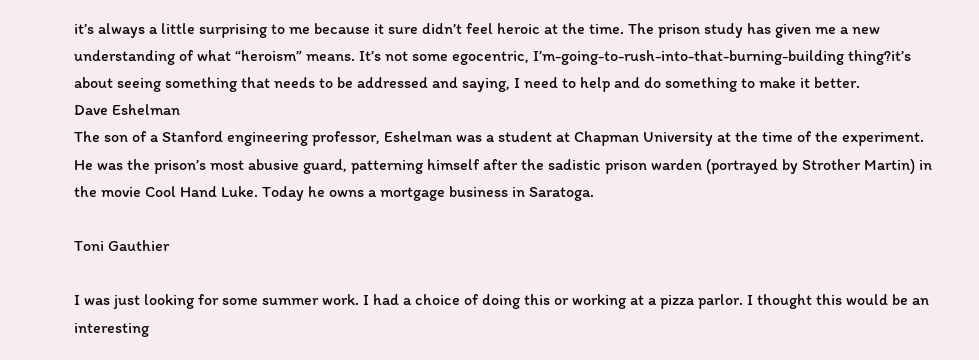it’s always a little surprising to me because it sure didn’t feel heroic at the time. The prison study has given me a new understanding of what “heroism” means. It’s not some egocentric, I’m-going-to-rush-into-that-burning-building thing?it’s about seeing something that needs to be addressed and saying, I need to help and do something to make it better.
Dave Eshelman
The son of a Stanford engineering professor, Eshelman was a student at Chapman University at the time of the experiment. He was the prison’s most abusive guard, patterning himself after the sadistic prison warden (portrayed by Strother Martin) in the movie Cool Hand Luke. Today he owns a mortgage business in Saratoga.

Toni Gauthier

I was just looking for some summer work. I had a choice of doing this or working at a pizza parlor. I thought this would be an interesting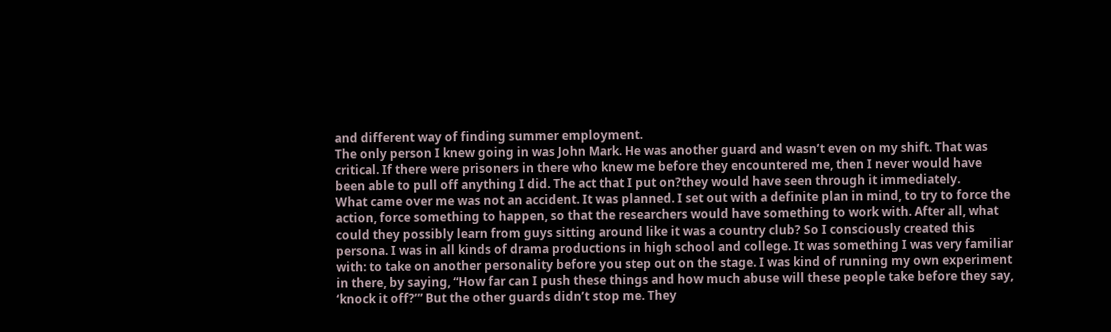and different way of finding summer employment.
The only person I knew going in was John Mark. He was another guard and wasn’t even on my shift. That was critical. If there were prisoners in there who knew me before they encountered me, then I never would have been able to pull off anything I did. The act that I put on?they would have seen through it immediately.
What came over me was not an accident. It was planned. I set out with a definite plan in mind, to try to force the action, force something to happen, so that the researchers would have something to work with. After all, what could they possibly learn from guys sitting around like it was a country club? So I consciously created this persona. I was in all kinds of drama productions in high school and college. It was something I was very familiar with: to take on another personality before you step out on the stage. I was kind of running my own experiment in there, by saying, “How far can I push these things and how much abuse will these people take before they say, ‘knock it off?’” But the other guards didn’t stop me. They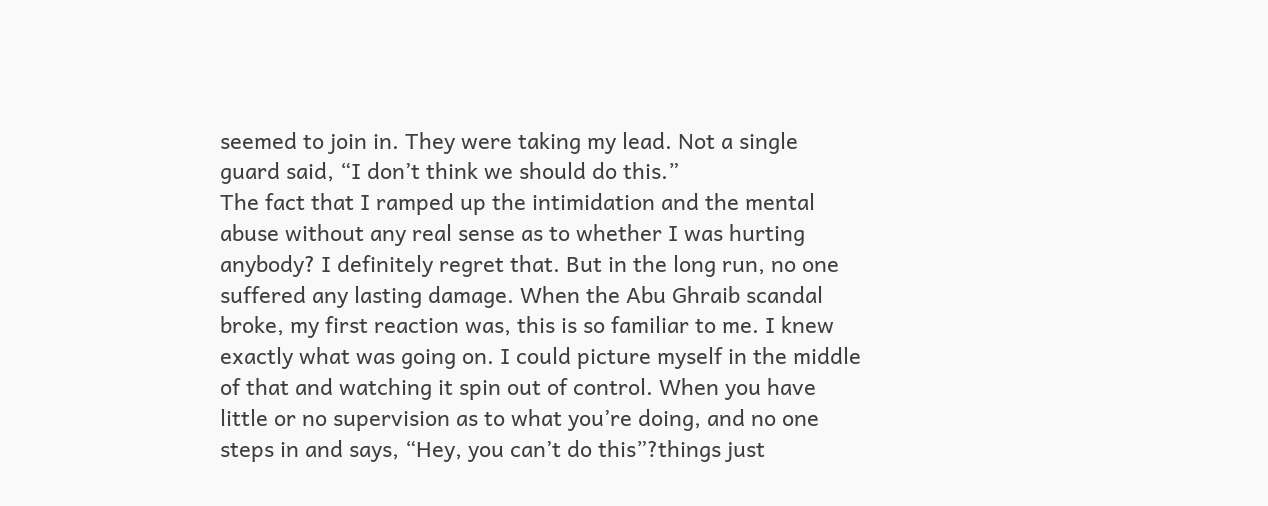seemed to join in. They were taking my lead. Not a single guard said, “I don’t think we should do this.”
The fact that I ramped up the intimidation and the mental abuse without any real sense as to whether I was hurting anybody? I definitely regret that. But in the long run, no one suffered any lasting damage. When the Abu Ghraib scandal broke, my first reaction was, this is so familiar to me. I knew exactly what was going on. I could picture myself in the middle of that and watching it spin out of control. When you have little or no supervision as to what you’re doing, and no one steps in and says, “Hey, you can’t do this”?things just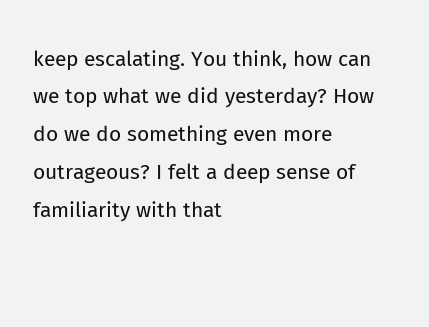keep escalating. You think, how can we top what we did yesterday? How do we do something even more outrageous? I felt a deep sense of familiarity with that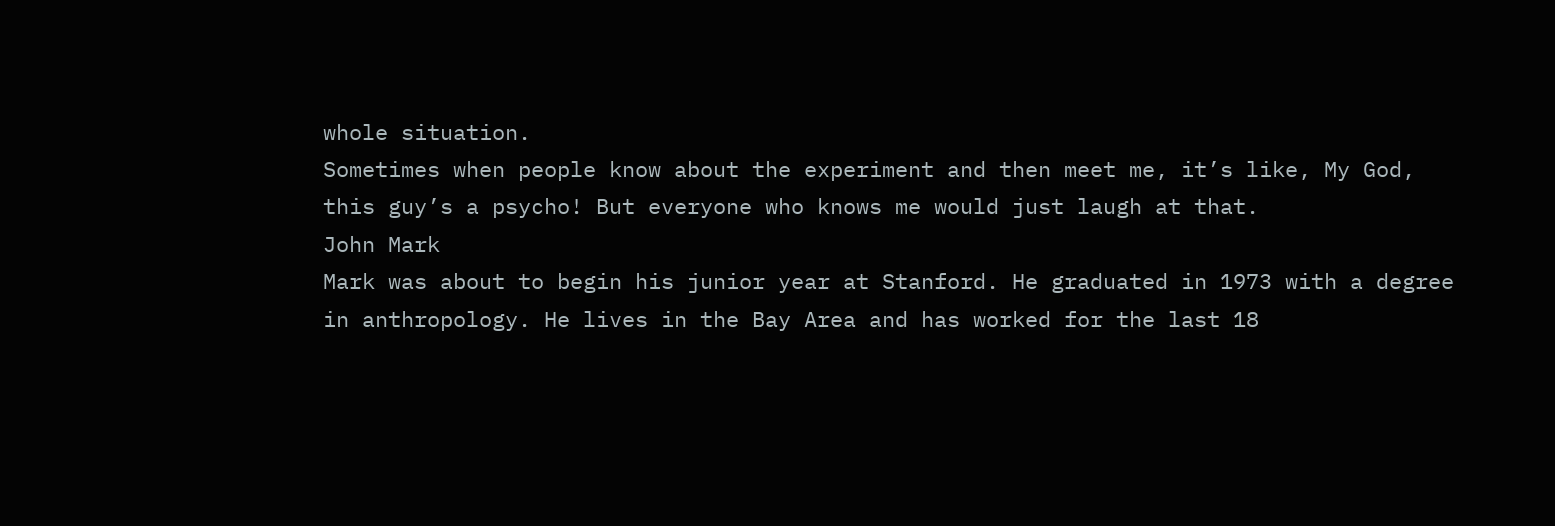whole situation.
Sometimes when people know about the experiment and then meet me, it’s like, My God, this guy’s a psycho! But everyone who knows me would just laugh at that.
John Mark
Mark was about to begin his junior year at Stanford. He graduated in 1973 with a degree in anthropology. He lives in the Bay Area and has worked for the last 18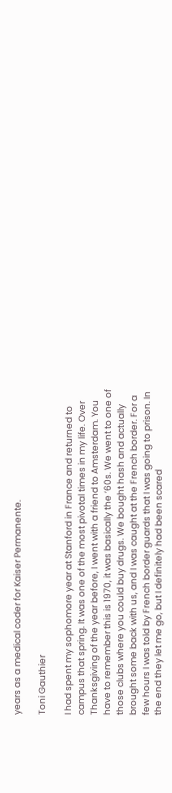years as a medical coder for Kaiser Permanente.

Toni Gauthier

I had spent my sophomore year at Stanford in France and returned to campus that spring. It was one of the most pivotal times in my life. Over Thanksgiving of the year before, I went with a friend to Amsterdam. You have to remember this is 1970, it was basically the ’60s. We went to one of those clubs where you could buy drugs. We bought hash and actually brought some back with us, and I was caught at the French border. For a few hours I was told by French border guards that I was going to prison. In the end they let me go, but I definitely had been scared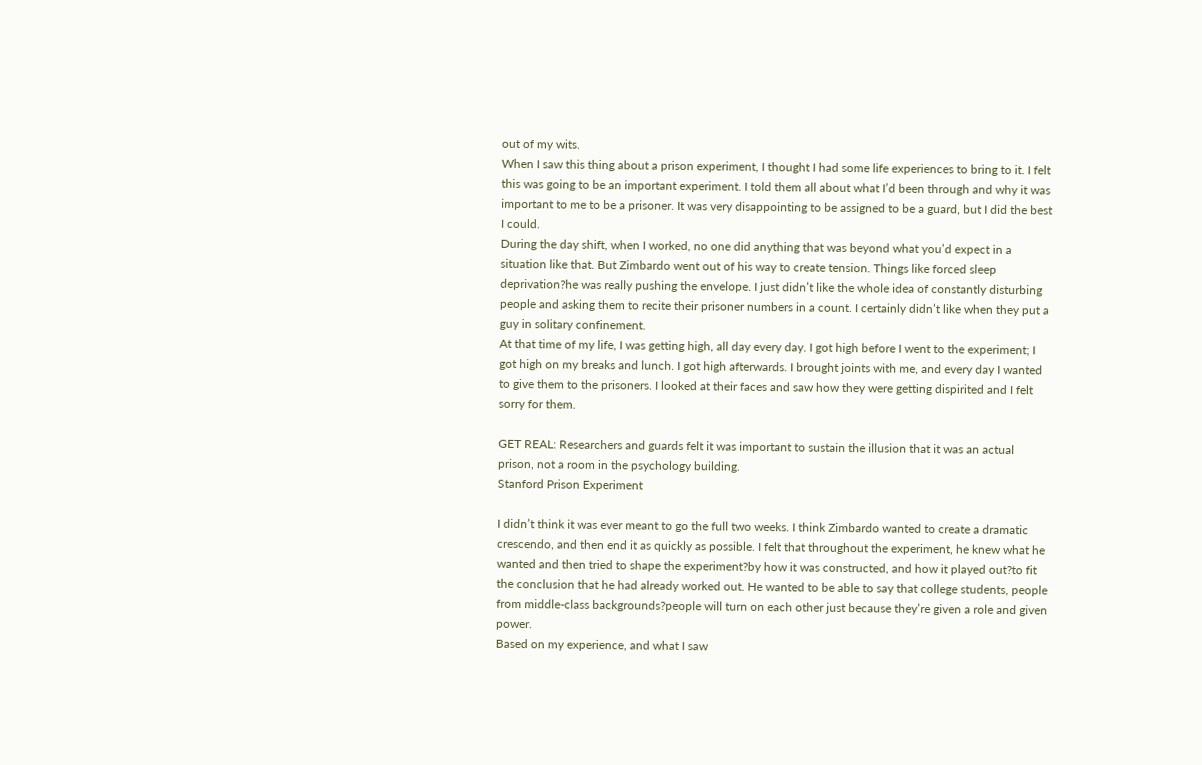out of my wits.
When I saw this thing about a prison experiment, I thought I had some life experiences to bring to it. I felt this was going to be an important experiment. I told them all about what I’d been through and why it was important to me to be a prisoner. It was very disappointing to be assigned to be a guard, but I did the best I could.
During the day shift, when I worked, no one did anything that was beyond what you’d expect in a situation like that. But Zimbardo went out of his way to create tension. Things like forced sleep deprivation?he was really pushing the envelope. I just didn’t like the whole idea of constantly disturbing people and asking them to recite their prisoner numbers in a count. I certainly didn’t like when they put a guy in solitary confinement.
At that time of my life, I was getting high, all day every day. I got high before I went to the experiment; I got high on my breaks and lunch. I got high afterwards. I brought joints with me, and every day I wanted to give them to the prisoners. I looked at their faces and saw how they were getting dispirited and I felt sorry for them.

GET REAL: Researchers and guards felt it was important to sustain the illusion that it was an actual prison, not a room in the psychology building.
Stanford Prison Experiment

I didn’t think it was ever meant to go the full two weeks. I think Zimbardo wanted to create a dramatic crescendo, and then end it as quickly as possible. I felt that throughout the experiment, he knew what he wanted and then tried to shape the experiment?by how it was constructed, and how it played out?to fit the conclusion that he had already worked out. He wanted to be able to say that college students, people from middle-class backgrounds?people will turn on each other just because they’re given a role and given power.
Based on my experience, and what I saw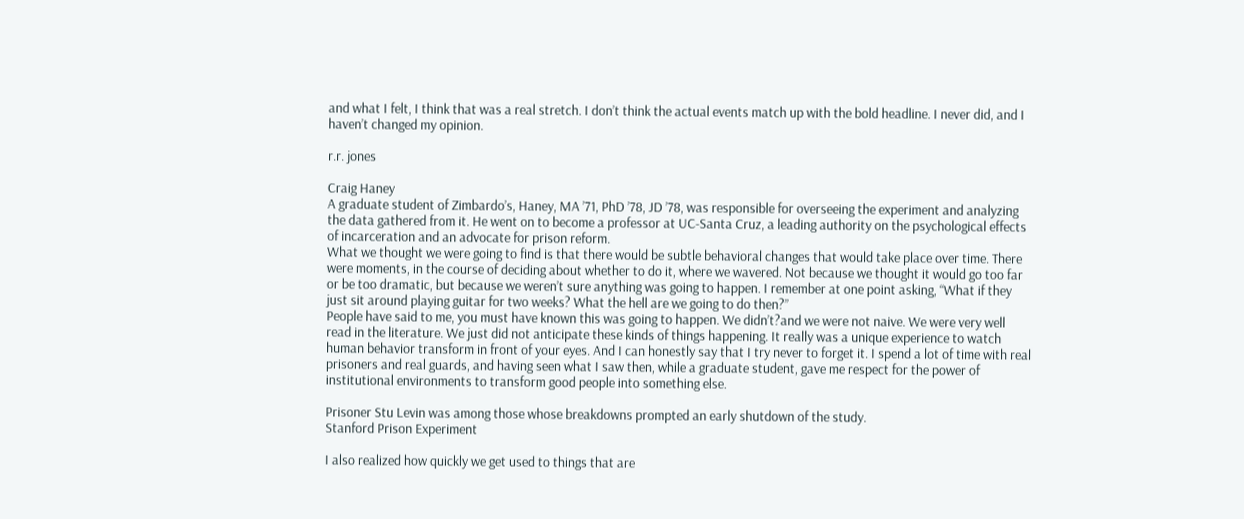and what I felt, I think that was a real stretch. I don’t think the actual events match up with the bold headline. I never did, and I haven’t changed my opinion.

r.r. jones

Craig Haney
A graduate student of Zimbardo’s, Haney, MA ’71, PhD ’78, JD ’78, was responsible for overseeing the experiment and analyzing the data gathered from it. He went on to become a professor at UC-Santa Cruz, a leading authority on the psychological effects of incarceration and an advocate for prison reform.
What we thought we were going to find is that there would be subtle behavioral changes that would take place over time. There were moments, in the course of deciding about whether to do it, where we wavered. Not because we thought it would go too far or be too dramatic, but because we weren’t sure anything was going to happen. I remember at one point asking, “What if they just sit around playing guitar for two weeks? What the hell are we going to do then?”
People have said to me, you must have known this was going to happen. We didn’t?and we were not naive. We were very well read in the literature. We just did not anticipate these kinds of things happening. It really was a unique experience to watch human behavior transform in front of your eyes. And I can honestly say that I try never to forget it. I spend a lot of time with real prisoners and real guards, and having seen what I saw then, while a graduate student, gave me respect for the power of institutional environments to transform good people into something else.

Prisoner Stu Levin was among those whose breakdowns prompted an early shutdown of the study.
Stanford Prison Experiment

I also realized how quickly we get used to things that are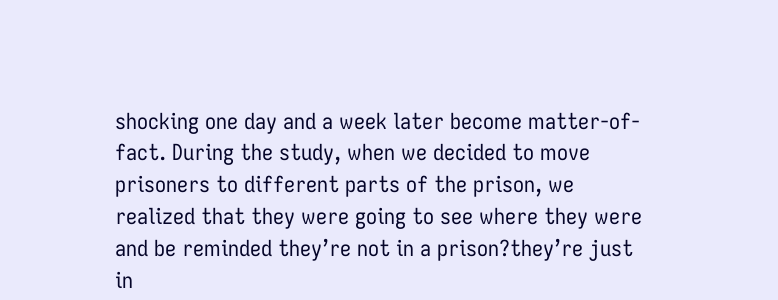shocking one day and a week later become matter-of-fact. During the study, when we decided to move prisoners to different parts of the prison, we realized that they were going to see where they were and be reminded they’re not in a prison?they’re just in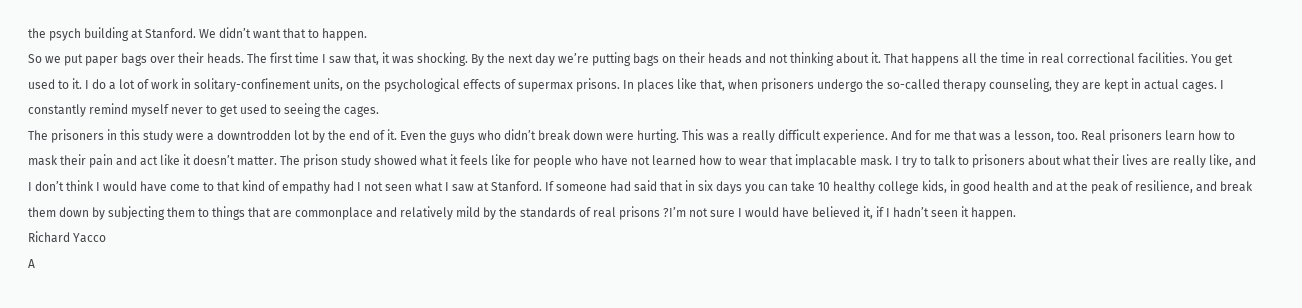the psych building at Stanford. We didn’t want that to happen.
So we put paper bags over their heads. The first time I saw that, it was shocking. By the next day we’re putting bags on their heads and not thinking about it. That happens all the time in real correctional facilities. You get used to it. I do a lot of work in solitary-confinement units, on the psychological effects of supermax prisons. In places like that, when prisoners undergo the so-called therapy counseling, they are kept in actual cages. I constantly remind myself never to get used to seeing the cages.
The prisoners in this study were a downtrodden lot by the end of it. Even the guys who didn’t break down were hurting. This was a really difficult experience. And for me that was a lesson, too. Real prisoners learn how to mask their pain and act like it doesn’t matter. The prison study showed what it feels like for people who have not learned how to wear that implacable mask. I try to talk to prisoners about what their lives are really like, and I don’t think I would have come to that kind of empathy had I not seen what I saw at Stanford. If someone had said that in six days you can take 10 healthy college kids, in good health and at the peak of resilience, and break them down by subjecting them to things that are commonplace and relatively mild by the standards of real prisons ?I’m not sure I would have believed it, if I hadn’t seen it happen.
Richard Yacco
A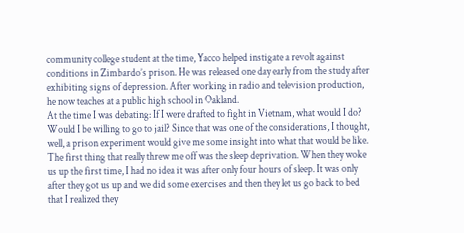community college student at the time, Yacco helped instigate a revolt against conditions in Zimbardo’s prison. He was released one day early from the study after exhibiting signs of depression. After working in radio and television production, he now teaches at a public high school in Oakland.
At the time I was debating: If I were drafted to fight in Vietnam, what would I do? Would I be willing to go to jail? Since that was one of the considerations, I thought, well, a prison experiment would give me some insight into what that would be like.
The first thing that really threw me off was the sleep deprivation. When they woke us up the first time, I had no idea it was after only four hours of sleep. It was only after they got us up and we did some exercises and then they let us go back to bed that I realized they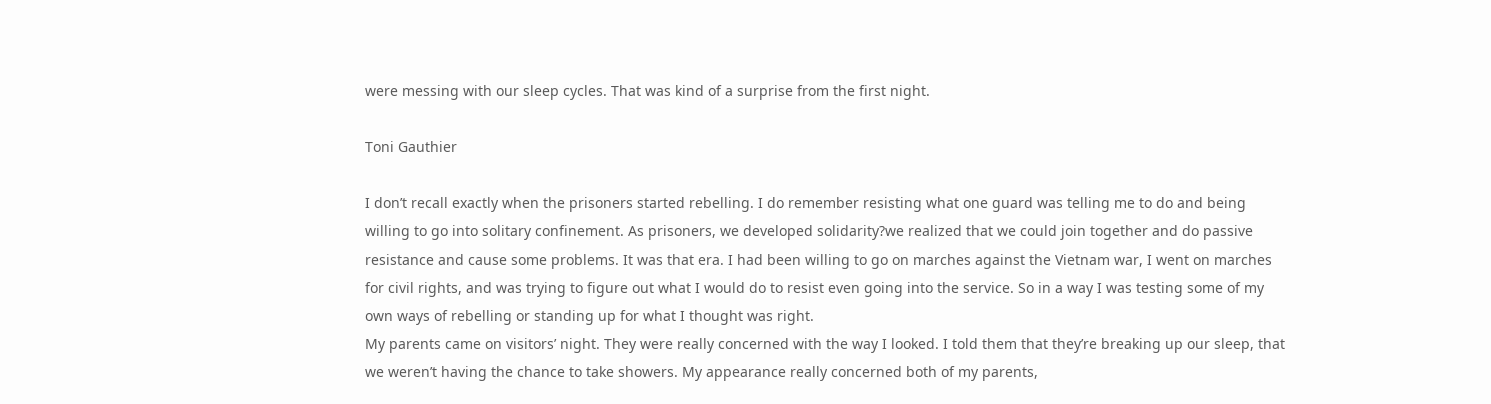were messing with our sleep cycles. That was kind of a surprise from the first night.

Toni Gauthier

I don’t recall exactly when the prisoners started rebelling. I do remember resisting what one guard was telling me to do and being willing to go into solitary confinement. As prisoners, we developed solidarity?we realized that we could join together and do passive resistance and cause some problems. It was that era. I had been willing to go on marches against the Vietnam war, I went on marches for civil rights, and was trying to figure out what I would do to resist even going into the service. So in a way I was testing some of my own ways of rebelling or standing up for what I thought was right.
My parents came on visitors’ night. They were really concerned with the way I looked. I told them that they’re breaking up our sleep, that we weren’t having the chance to take showers. My appearance really concerned both of my parents,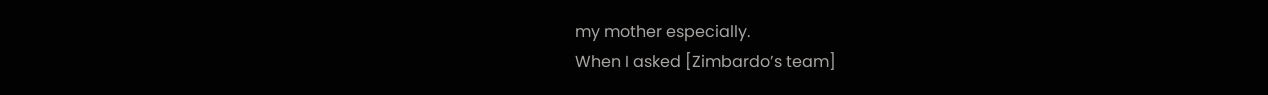my mother especially.
When I asked [Zimbardo’s team]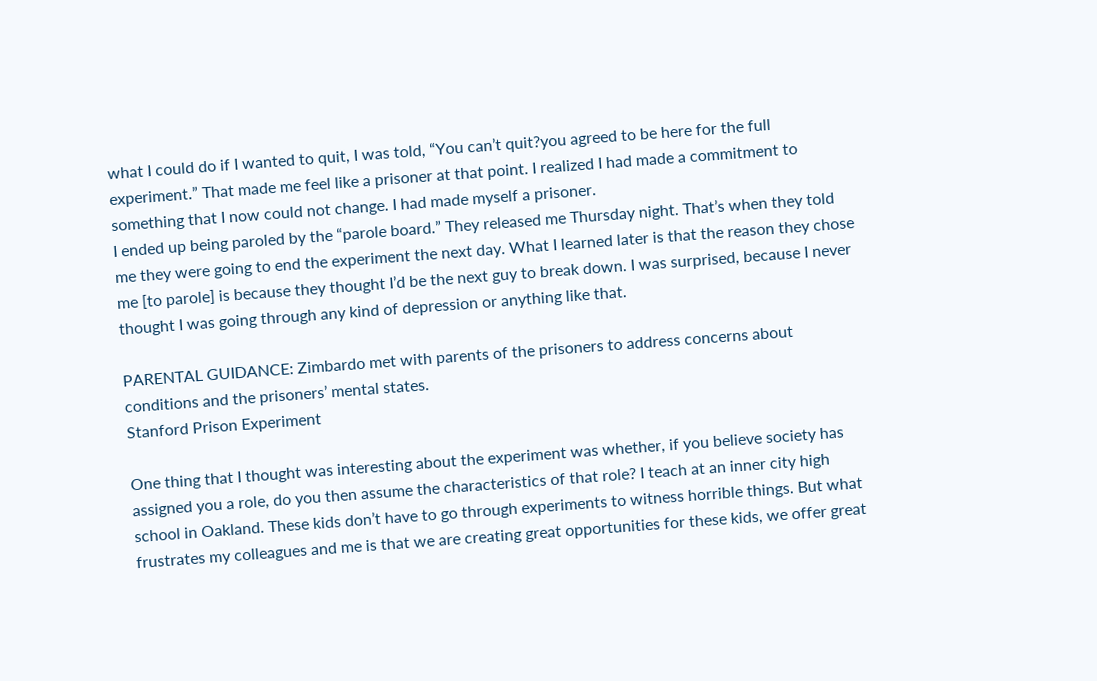what I could do if I wanted to quit, I was told, “You can’t quit?you agreed to be here for the full experiment.” That made me feel like a prisoner at that point. I realized I had made a commitment to something that I now could not change. I had made myself a prisoner.
I ended up being paroled by the “parole board.” They released me Thursday night. That’s when they told me they were going to end the experiment the next day. What I learned later is that the reason they chose me [to parole] is because they thought I’d be the next guy to break down. I was surprised, because I never thought I was going through any kind of depression or anything like that.

PARENTAL GUIDANCE: Zimbardo met with parents of the prisoners to address concerns about conditions and the prisoners’ mental states.
Stanford Prison Experiment

One thing that I thought was interesting about the experiment was whether, if you believe society has assigned you a role, do you then assume the characteristics of that role? I teach at an inner city high school in Oakland. These kids don’t have to go through experiments to witness horrible things. But what frustrates my colleagues and me is that we are creating great opportunities for these kids, we offer great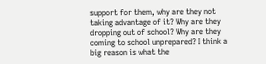support for them, why are they not taking advantage of it? Why are they dropping out of school? Why are they coming to school unprepared? I think a big reason is what the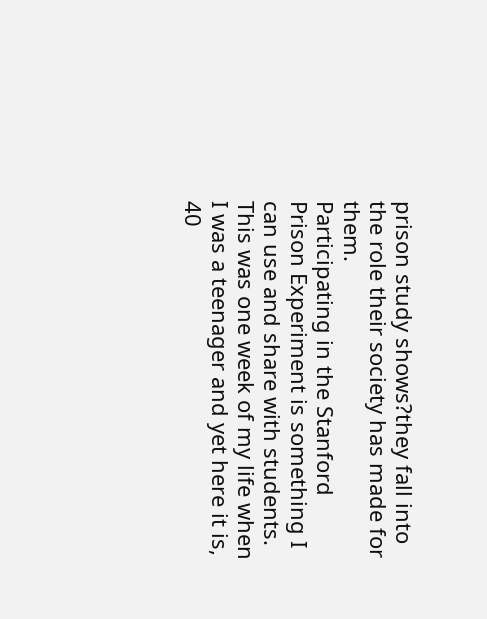prison study shows?they fall into the role their society has made for them.
Participating in the Stanford Prison Experiment is something I can use and share with students. This was one week of my life when I was a teenager and yet here it is, 40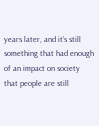years later, and it’s still something that had enough of an impact on society that people are still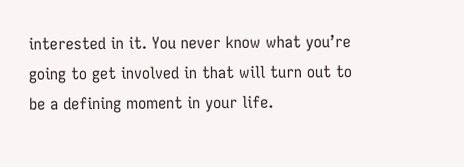interested in it. You never know what you’re going to get involved in that will turn out to be a defining moment in your life.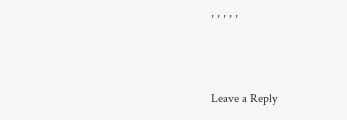, , , , ,



Leave a Reply